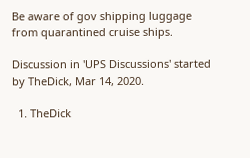Be aware of gov shipping luggage from quarantined cruise ships.

Discussion in 'UPS Discussions' started by TheDick, Mar 14, 2020.

  1. TheDick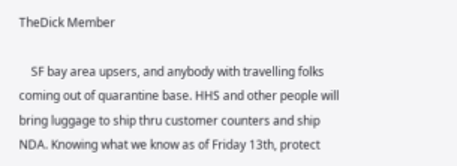TheDick Member

    SF bay area upsers, and anybody with travelling folks coming out of quarantine base. HHS and other people will bring luggage to ship thru customer counters and ship NDA. Knowing what we know as of Friday 13th, protect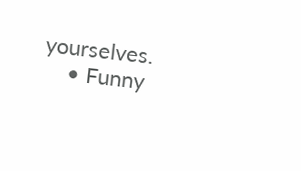yourselves.
    • Funny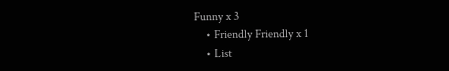Funny x 3
    • Friendly Friendly x 1
    • List